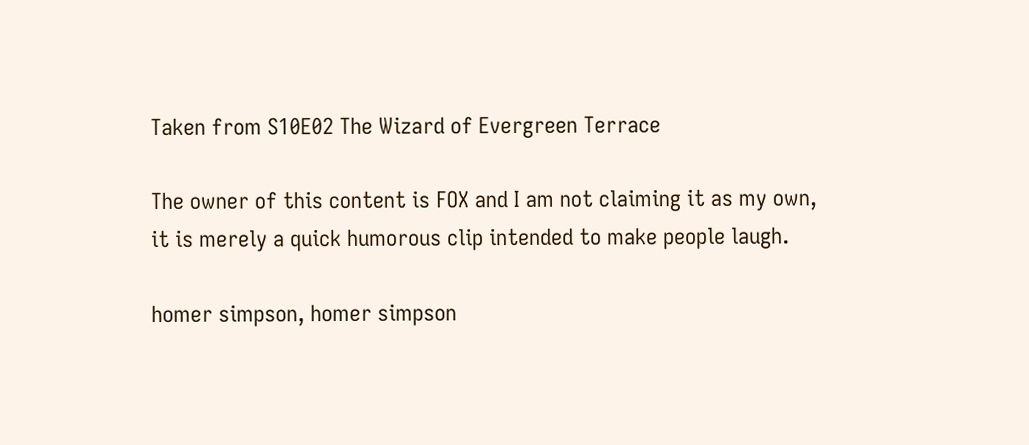Taken from S10E02 The Wizard of Evergreen Terrace

The owner of this content is FOX and I am not claiming it as my own, it is merely a quick humorous clip intended to make people laugh.

homer simpson, homer simpson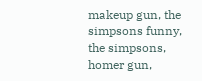makeup gun, the simpsons funny, the simpsons, homer gun,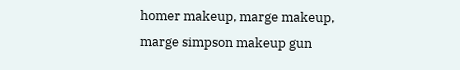homer makeup, marge makeup, marge simpson makeup gun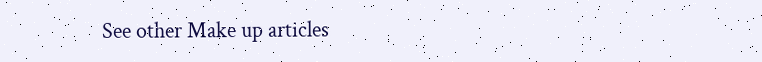See other Make up articles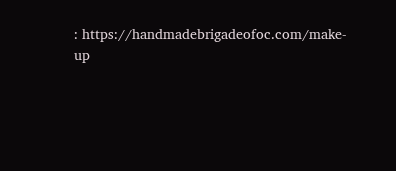: https://handmadebrigadeofoc.com/make-up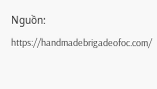Nguồn: https://handmadebrigadeofoc.com/